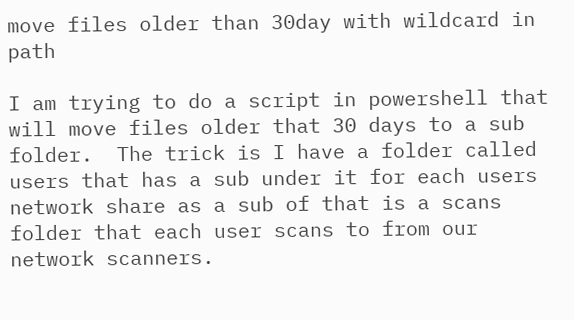move files older than 30day with wildcard in path

I am trying to do a script in powershell that will move files older that 30 days to a sub folder.  The trick is I have a folder called users that has a sub under it for each users network share as a sub of that is a scans folder that each user scans to from our network scanners.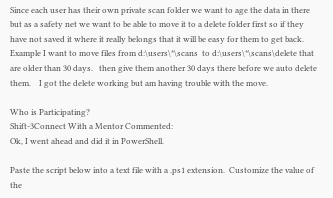Since each user has their own private scan folder we want to age the data in there but as a safety net we want to be able to move it to a delete folder first so if they have not saved it where it really belongs that it will be easy for them to get back.  Example I want to move files from d:\users\*\scans  to d:\users\*\scans\delete that are older than 30 days.   then give them another 30 days there before we auto delete them.    I got the delete working but am having trouble with the move.

Who is Participating?
Shift-3Connect With a Mentor Commented:
Ok, I went ahead and did it in PowerShell.

Paste the script below into a text file with a .ps1 extension.  Customize the value of the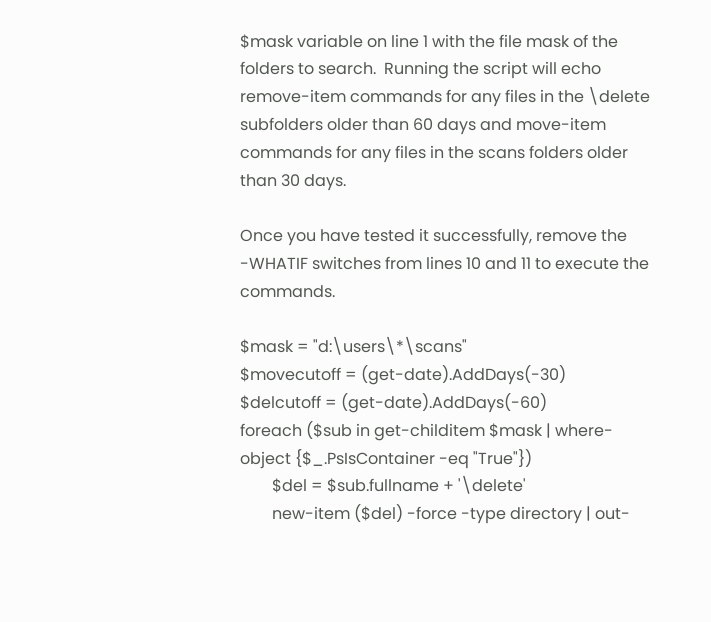$mask variable on line 1 with the file mask of the folders to search.  Running the script will echo remove-item commands for any files in the \delete subfolders older than 60 days and move-item commands for any files in the scans folders older than 30 days.

Once you have tested it successfully, remove the -WHATIF switches from lines 10 and 11 to execute the commands.

$mask = "d:\users\*\scans"
$movecutoff = (get-date).AddDays(-30)
$delcutoff = (get-date).AddDays(-60)
foreach ($sub in get-childitem $mask | where-object {$_.PsIsContainer -eq "True"})
        $del = $sub.fullname + '\delete'
        new-item ($del) -force -type directory | out-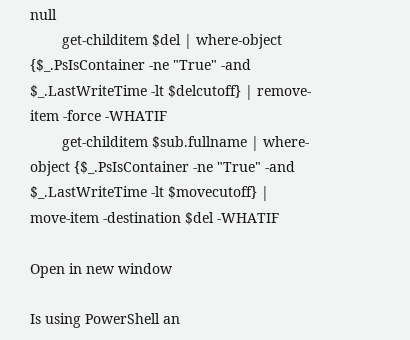null
        get-childitem $del | where-object {$_.PsIsContainer -ne "True" -and $_.LastWriteTime -lt $delcutoff} | remove-item -force -WHATIF
        get-childitem $sub.fullname | where-object {$_.PsIsContainer -ne "True" -and $_.LastWriteTime -lt $movecutoff} | move-item -destination $del -WHATIF

Open in new window

Is using PowerShell an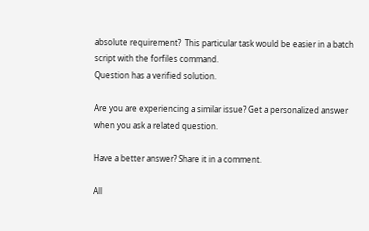absolute requirement?  This particular task would be easier in a batch script with the forfiles command.
Question has a verified solution.

Are you are experiencing a similar issue? Get a personalized answer when you ask a related question.

Have a better answer? Share it in a comment.

All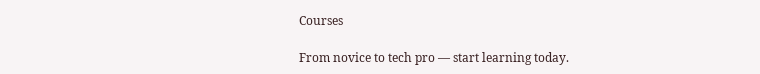Courses

From novice to tech pro — start learning today.